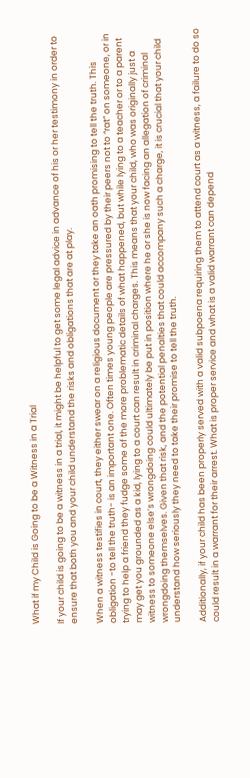What if my Child is Going to be a Witness in a Trial

If your child is going to be a witness in a trial, it might be helpful to get some legal advice in advance of his or her testimony in order to ensure that both you and your child understand the risks and obligations that are at play.

When a witness testifies in court, they either swear on a religious document or they take an oath promising to tell the truth. This obligation -to tell the truth- is an important one. Often times young people are pressured by their peers not to “rat” on someone, or in trying to help a friend they fudge some of the more problematic details of what happened, but while lying to a teacher or to a parent may get you grounded as a kid, lying to a court can result in criminal charges. This means that your child, who was originally just a witness to someone else’s wrongdoing could ultimately be put in position where he or she is now facing an allegation of criminal wrongdoing themselves. Given that risk, and the potential penalties that could accompany such a charge, it is crucial that your child understand how seriously they need to take their promise to tell the truth.

Additionally, if your child has been properly served with a valid subpoena requiring them to attend court as a witness, a failure to do so could result in a warrant for their arrest. What is proper service and what is a valid warrant can depend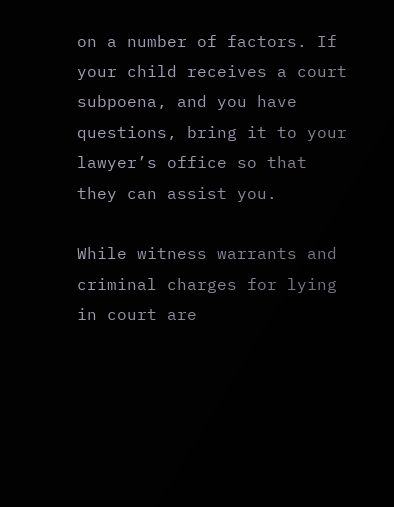on a number of factors. If your child receives a court subpoena, and you have questions, bring it to your lawyer’s office so that they can assist you.

While witness warrants and criminal charges for lying in court are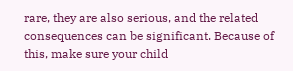rare, they are also serious, and the related consequences can be significant. Because of this, make sure your child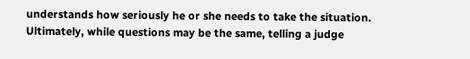understands how seriously he or she needs to take the situation. Ultimately, while questions may be the same, telling a judge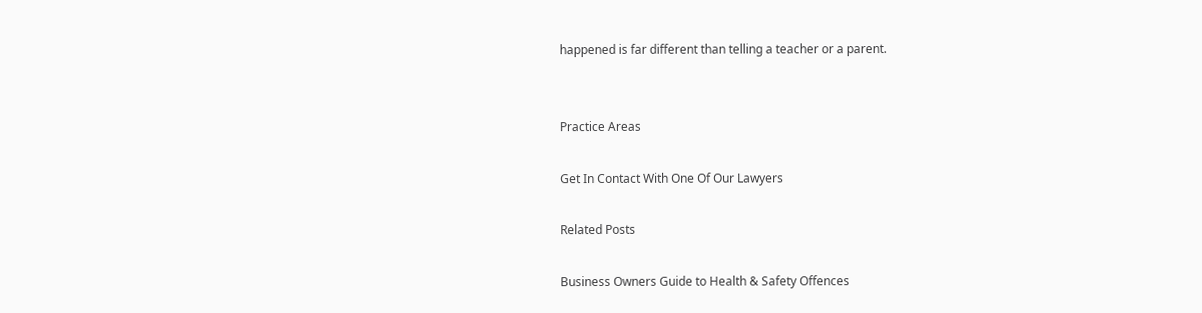happened is far different than telling a teacher or a parent.


Practice Areas

Get In Contact With One Of Our Lawyers

Related Posts

Business Owners Guide to Health & Safety Offences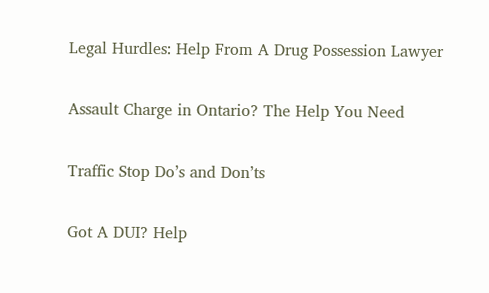Legal Hurdles: Help From A Drug Possession Lawyer

Assault Charge in Ontario? The Help You Need

Traffic Stop Do’s and Don’ts

Got A DUI? Help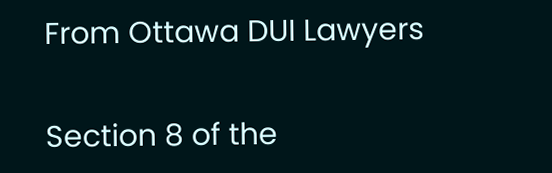From Ottawa DUI Lawyers

Section 8 of the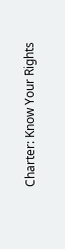Charter: Know Your Rights